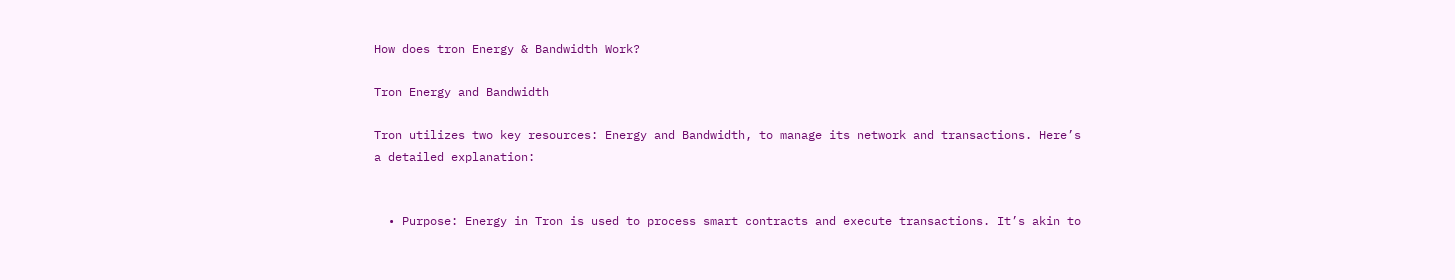How does tron Energy & Bandwidth Work?

Tron Energy and Bandwidth

Tron utilizes two key resources: Energy and Bandwidth, to manage its network and transactions. Here’s a detailed explanation:


  • Purpose: Energy in Tron is used to process smart contracts and execute transactions. It’s akin to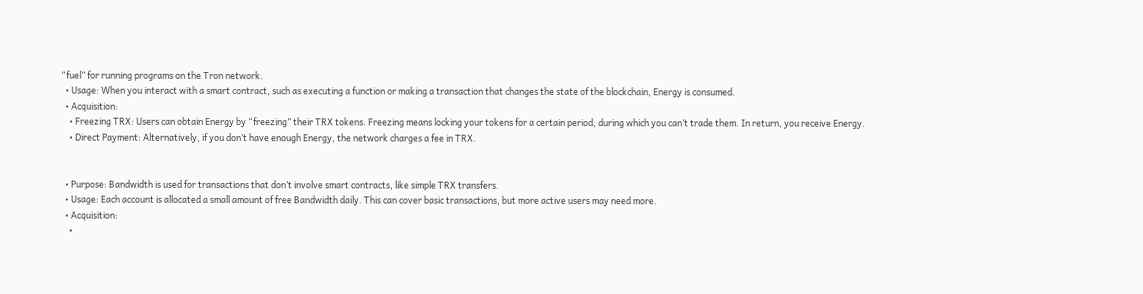“fuel” for running programs on the Tron network.
  • Usage: When you interact with a smart contract, such as executing a function or making a transaction that changes the state of the blockchain, Energy is consumed.
  • Acquisition:
    • Freezing TRX: Users can obtain Energy by “freezing” their TRX tokens. Freezing means locking your tokens for a certain period, during which you can’t trade them. In return, you receive Energy.
    • Direct Payment: Alternatively, if you don’t have enough Energy, the network charges a fee in TRX.


  • Purpose: Bandwidth is used for transactions that don’t involve smart contracts, like simple TRX transfers.
  • Usage: Each account is allocated a small amount of free Bandwidth daily. This can cover basic transactions, but more active users may need more.
  • Acquisition:
    •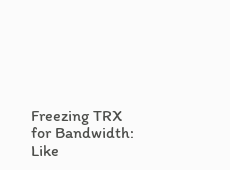Freezing TRX for Bandwidth: Like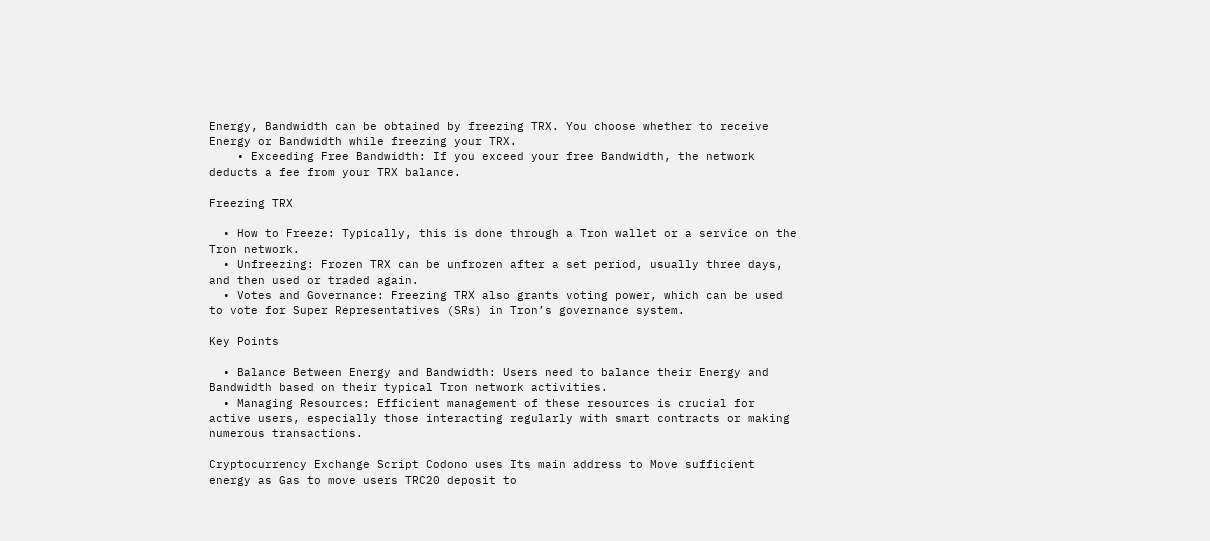Energy, Bandwidth can be obtained by freezing TRX. You choose whether to receive Energy or Bandwidth while freezing your TRX.
    • Exceeding Free Bandwidth: If you exceed your free Bandwidth, the network deducts a fee from your TRX balance.

Freezing TRX

  • How to Freeze: Typically, this is done through a Tron wallet or a service on the Tron network.
  • Unfreezing: Frozen TRX can be unfrozen after a set period, usually three days, and then used or traded again.
  • Votes and Governance: Freezing TRX also grants voting power, which can be used to vote for Super Representatives (SRs) in Tron’s governance system.

Key Points

  • Balance Between Energy and Bandwidth: Users need to balance their Energy and Bandwidth based on their typical Tron network activities.
  • Managing Resources: Efficient management of these resources is crucial for active users, especially those interacting regularly with smart contracts or making numerous transactions.

Cryptocurrency Exchange Script Codono uses Its main address to Move sufficient energy as Gas to move users TRC20 deposit to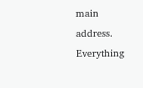main address. Everything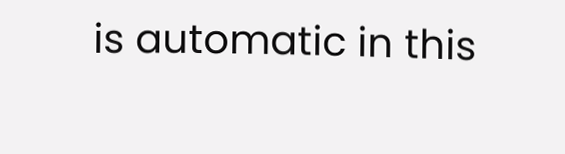is automatic in this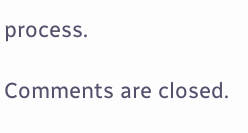process.

Comments are closed.